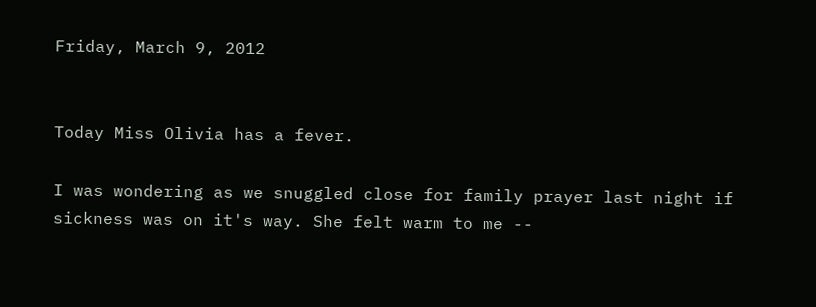Friday, March 9, 2012


Today Miss Olivia has a fever.

I was wondering as we snuggled close for family prayer last night if sickness was on it's way. She felt warm to me --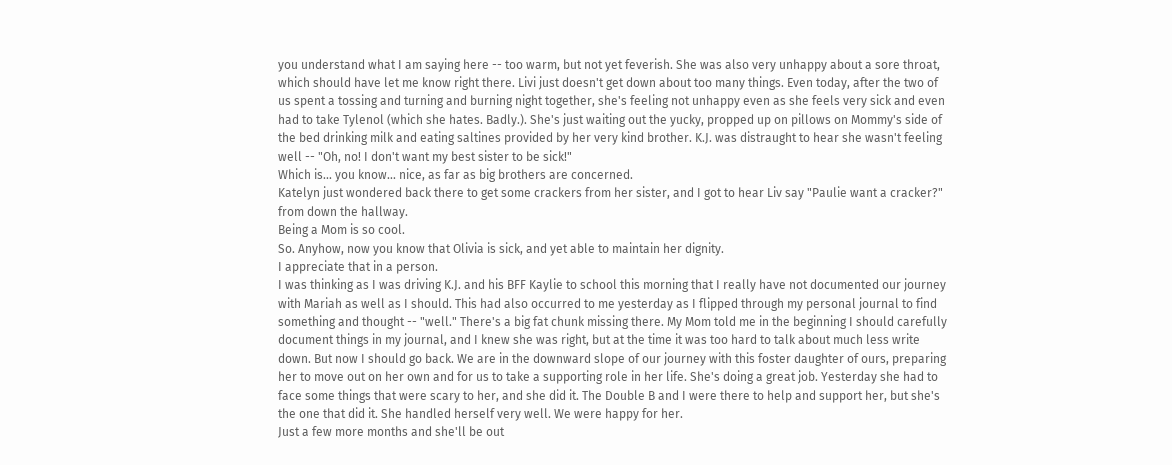you understand what I am saying here -- too warm, but not yet feverish. She was also very unhappy about a sore throat, which should have let me know right there. Livi just doesn't get down about too many things. Even today, after the two of us spent a tossing and turning and burning night together, she's feeling not unhappy even as she feels very sick and even had to take Tylenol (which she hates. Badly.). She's just waiting out the yucky, propped up on pillows on Mommy's side of the bed drinking milk and eating saltines provided by her very kind brother. K.J. was distraught to hear she wasn't feeling well -- "Oh, no! I don't want my best sister to be sick!"
Which is... you know... nice, as far as big brothers are concerned.
Katelyn just wondered back there to get some crackers from her sister, and I got to hear Liv say "Paulie want a cracker?" from down the hallway.
Being a Mom is so cool.
So. Anyhow, now you know that Olivia is sick, and yet able to maintain her dignity.
I appreciate that in a person.
I was thinking as I was driving K.J. and his BFF Kaylie to school this morning that I really have not documented our journey with Mariah as well as I should. This had also occurred to me yesterday as I flipped through my personal journal to find something and thought -- "well." There's a big fat chunk missing there. My Mom told me in the beginning I should carefully document things in my journal, and I knew she was right, but at the time it was too hard to talk about much less write down. But now I should go back. We are in the downward slope of our journey with this foster daughter of ours, preparing her to move out on her own and for us to take a supporting role in her life. She's doing a great job. Yesterday she had to face some things that were scary to her, and she did it. The Double B and I were there to help and support her, but she's the one that did it. She handled herself very well. We were happy for her.
Just a few more months and she'll be out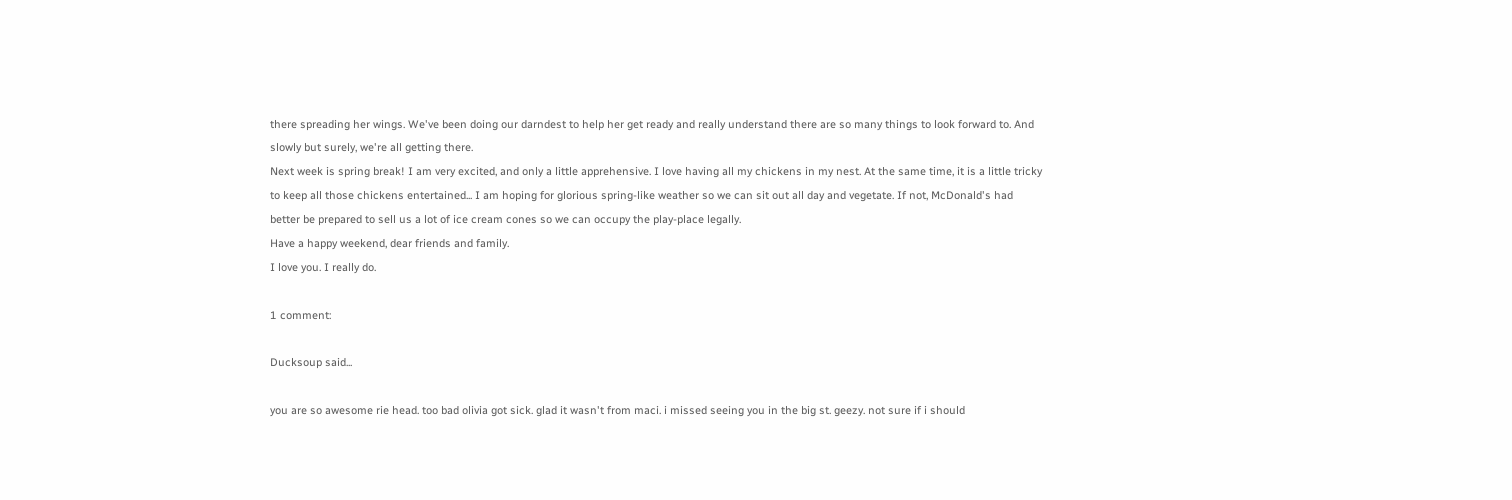there spreading her wings. We've been doing our darndest to help her get ready and really understand there are so many things to look forward to. And slowly but surely, we're all getting there.
Next week is spring break! I am very excited, and only a little apprehensive. I love having all my chickens in my nest. At the same time, it is a little tricky to keep all those chickens entertained... I am hoping for glorious spring-like weather so we can sit out all day and vegetate. If not, McDonald's had better be prepared to sell us a lot of ice cream cones so we can occupy the play-place legally.
Have a happy weekend, dear friends and family.
I love you. I really do.

1 comment:

Ducksoup said...

you are so awesome rie head. too bad olivia got sick. glad it wasn't from maci. i missed seeing you in the big st. geezy. not sure if i should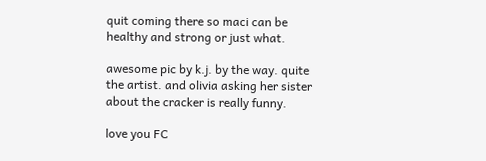quit coming there so maci can be healthy and strong or just what.

awesome pic by k.j. by the way. quite the artist. and olivia asking her sister about the cracker is really funny.

love you FC